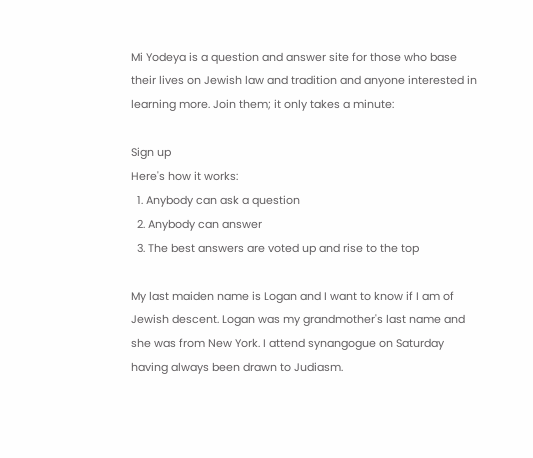Mi Yodeya is a question and answer site for those who base their lives on Jewish law and tradition and anyone interested in learning more. Join them; it only takes a minute:

Sign up
Here's how it works:
  1. Anybody can ask a question
  2. Anybody can answer
  3. The best answers are voted up and rise to the top

My last maiden name is Logan and I want to know if I am of Jewish descent. Logan was my grandmother's last name and she was from New York. I attend synangogue on Saturday having always been drawn to Judiasm.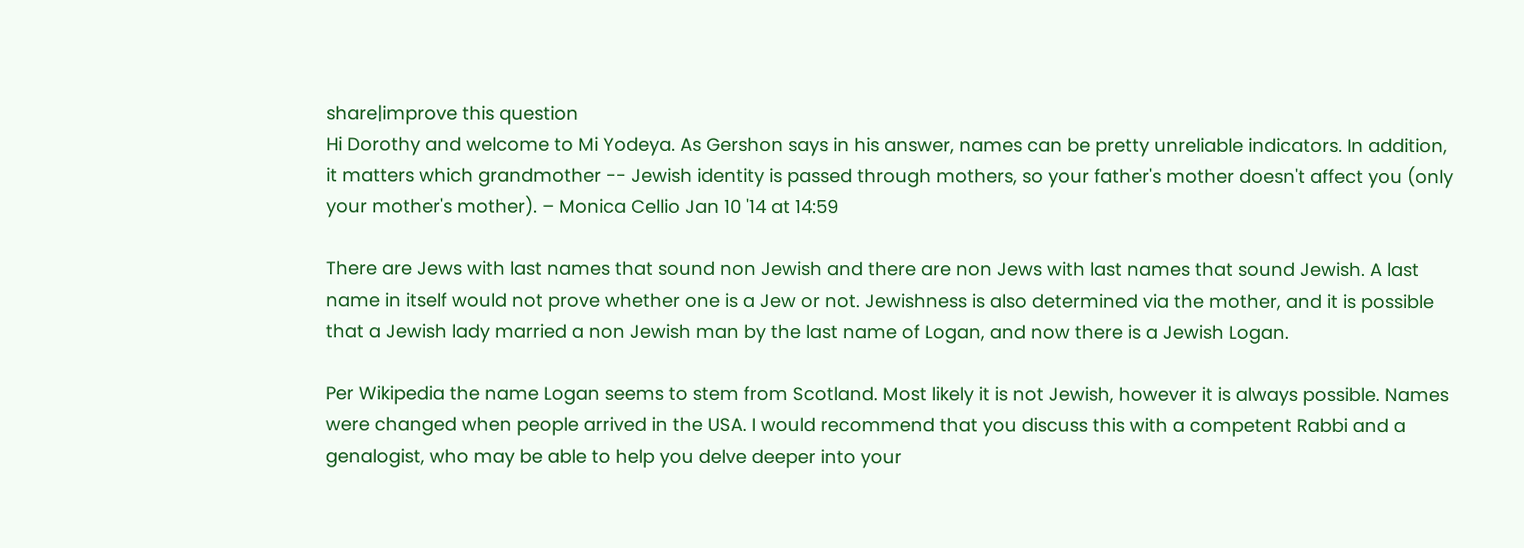share|improve this question
Hi Dorothy and welcome to Mi Yodeya. As Gershon says in his answer, names can be pretty unreliable indicators. In addition, it matters which grandmother -- Jewish identity is passed through mothers, so your father's mother doesn't affect you (only your mother's mother). – Monica Cellio Jan 10 '14 at 14:59

There are Jews with last names that sound non Jewish and there are non Jews with last names that sound Jewish. A last name in itself would not prove whether one is a Jew or not. Jewishness is also determined via the mother, and it is possible that a Jewish lady married a non Jewish man by the last name of Logan, and now there is a Jewish Logan.

Per Wikipedia the name Logan seems to stem from Scotland. Most likely it is not Jewish, however it is always possible. Names were changed when people arrived in the USA. I would recommend that you discuss this with a competent Rabbi and a genalogist, who may be able to help you delve deeper into your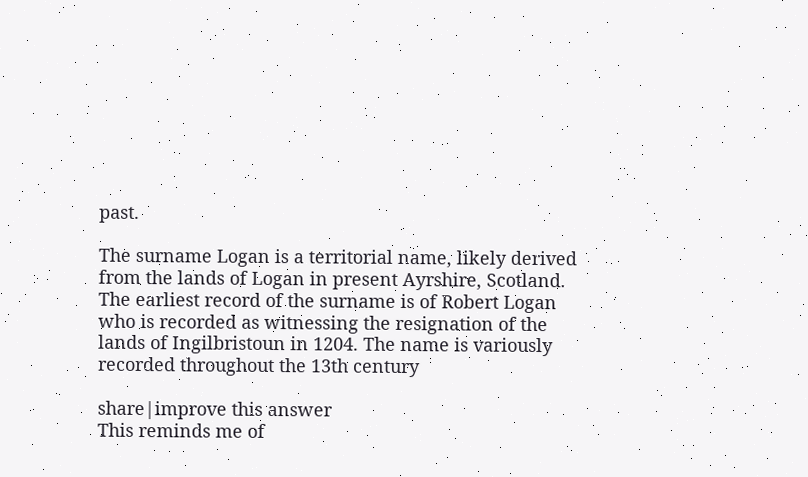past.

The surname Logan is a territorial name, likely derived from the lands of Logan in present Ayrshire, Scotland. The earliest record of the surname is of Robert Logan who is recorded as witnessing the resignation of the lands of Ingilbristoun in 1204. The name is variously recorded throughout the 13th century

share|improve this answer
This reminds me of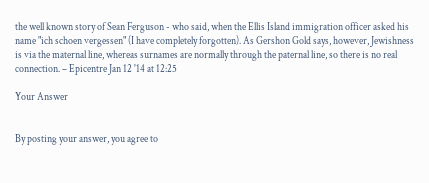the well known story of Sean Ferguson - who said, when the Ellis Island immigration officer asked his name "ich schoen vergessen" (I have completely forgotten). As Gershon Gold says, however, Jewishness is via the maternal line, whereas surnames are normally through the paternal line, so there is no real connection. – Epicentre Jan 12 '14 at 12:25

Your Answer


By posting your answer, you agree to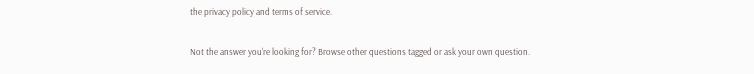the privacy policy and terms of service.

Not the answer you're looking for? Browse other questions tagged or ask your own question.